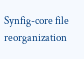Synfig-core file reorganization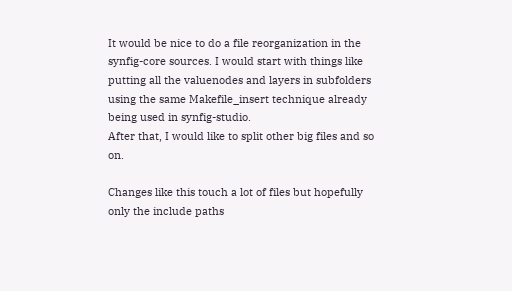It would be nice to do a file reorganization in the synfig-core sources. I would start with things like putting all the valuenodes and layers in subfolders using the same Makefile_insert technique already being used in synfig-studio.
After that, I would like to split other big files and so on.

Changes like this touch a lot of files but hopefully only the include paths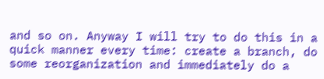and so on. Anyway I will try to do this in a quick manner every time: create a branch, do some reorganization and immediately do a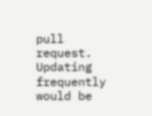pull request. Updating frequently would be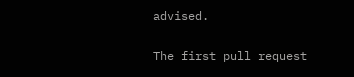advised.

The first pull request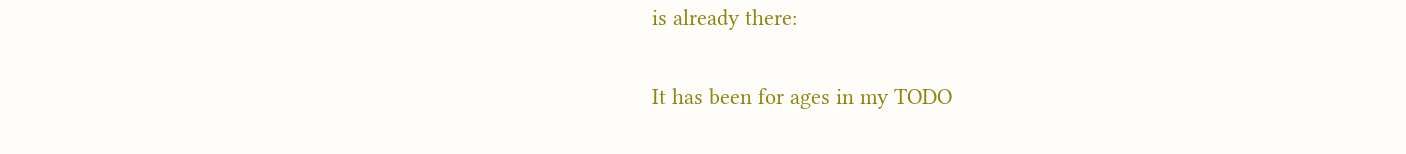is already there:

It has been for ages in my TODO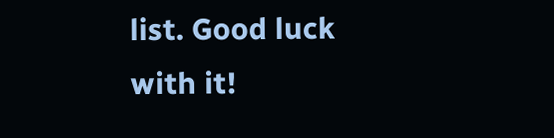list. Good luck with it!